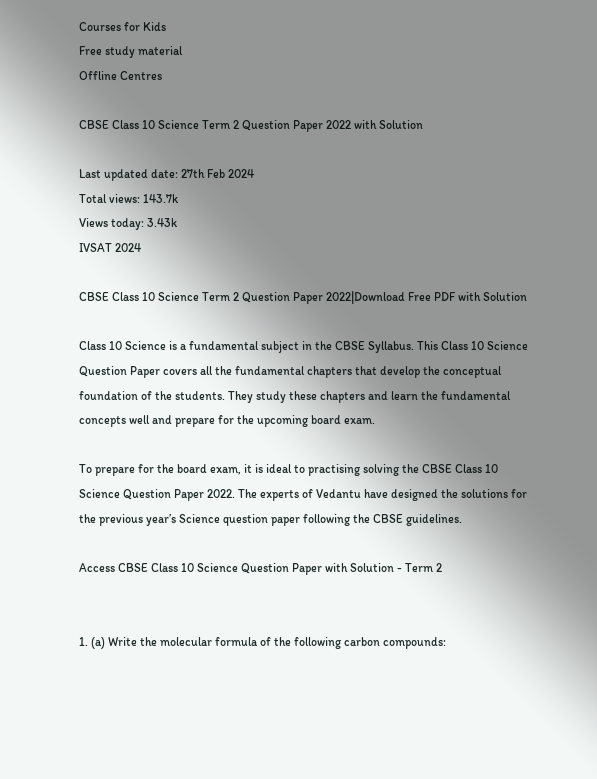Courses for Kids
Free study material
Offline Centres

CBSE Class 10 Science Term 2 Question Paper 2022 with Solution

Last updated date: 27th Feb 2024
Total views: 143.7k
Views today: 3.43k
IVSAT 2024

CBSE Class 10 Science Term 2 Question Paper 2022|Download Free PDF with Solution

Class 10 Science is a fundamental subject in the CBSE Syllabus. This Class 10 Science Question Paper covers all the fundamental chapters that develop the conceptual foundation of the students. They study these chapters and learn the fundamental concepts well and prepare for the upcoming board exam.

To prepare for the board exam, it is ideal to practising solving the CBSE Class 10 Science Question Paper 2022. The experts of Vedantu have designed the solutions for the previous year’s Science question paper following the CBSE guidelines.

Access CBSE Class 10 Science Question Paper with Solution - Term 2


1. (a) Write the molecular formula of the following carbon compounds: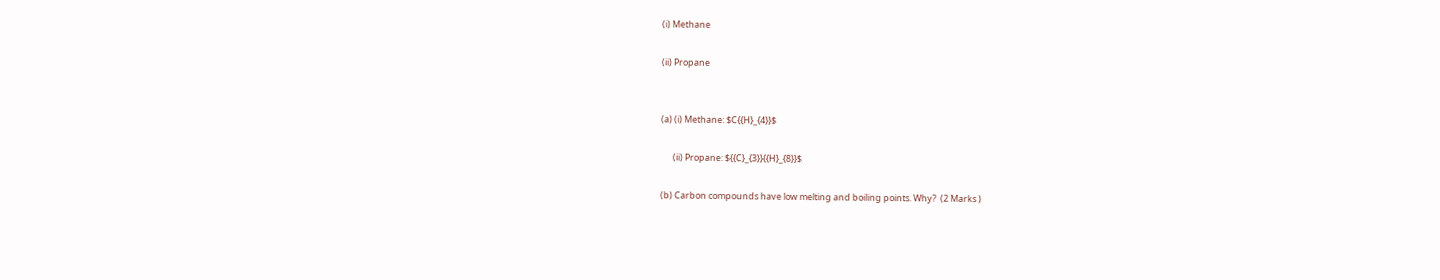(i) Methane

(ii) Propane


(a) (i) Methane: $C{{H}_{4}}$

      (ii) Propane: ${{C}_{3}}{{H}_{8}}$

(b) Carbon compounds have low melting and boiling points. Why?  (2 Marks )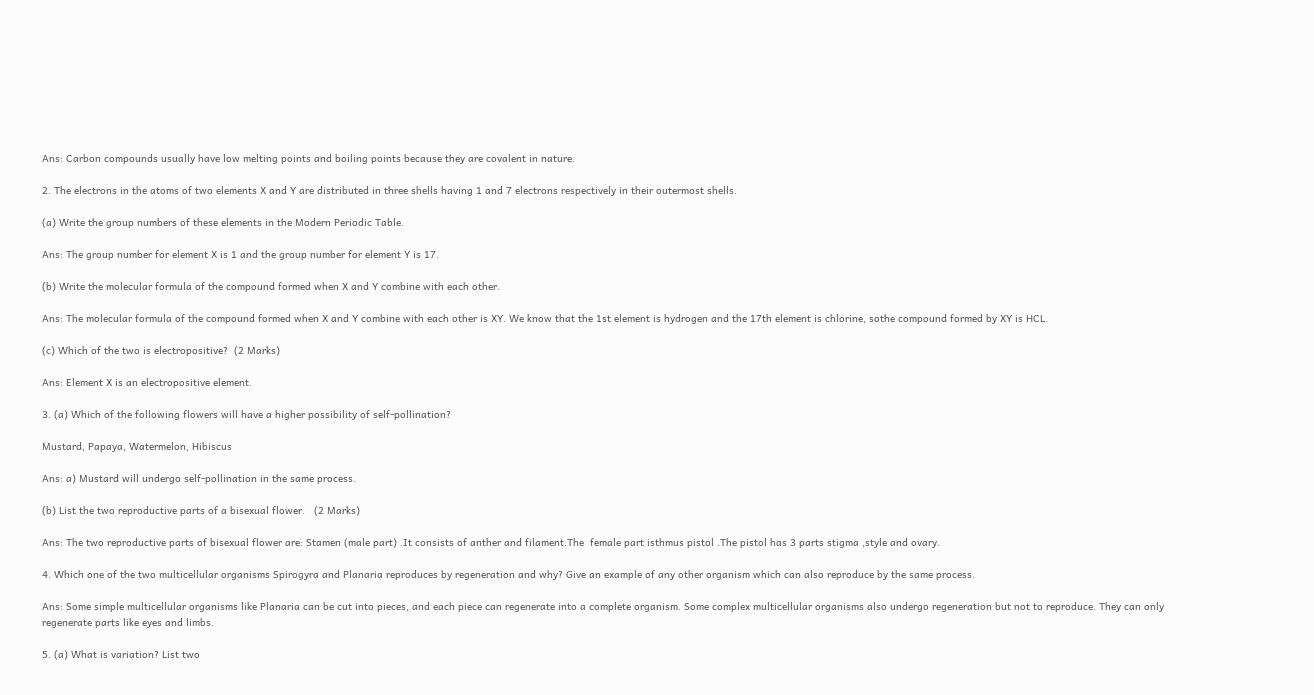Ans: Carbon compounds usually have low melting points and boiling points because they are covalent in nature.

2. The electrons in the atoms of two elements X and Y are distributed in three shells having 1 and 7 electrons respectively in their outermost shells.

(a) Write the group numbers of these elements in the Modern Periodic Table.

Ans: The group number for element X is 1 and the group number for element Y is 17.

(b) Write the molecular formula of the compound formed when X and Y combine with each other.

Ans: The molecular formula of the compound formed when X and Y combine with each other is XY. We know that the 1st element is hydrogen and the 17th element is chlorine, sothe compound formed by XY is HCL.

(c) Which of the two is electropositive?  (2 Marks)

Ans: Element X is an electropositive element.

3. (a) Which of the following flowers will have a higher possibility of self-pollination?

Mustard, Papaya, Watermelon, Hibiscus

Ans: a) Mustard will undergo self-pollination in the same process.

(b) List the two reproductive parts of a bisexual flower.   (2 Marks)

Ans: The two reproductive parts of bisexual flower are: Stamen (male part) .It consists of anther and filament.The  female part isthmus pistol .The pistol has 3 parts stigma ,style and ovary.

4. Which one of the two multicellular organisms Spirogyra and Planaria reproduces by regeneration and why? Give an example of any other organism which can also reproduce by the same process.

Ans: Some simple multicellular organisms like Planaria can be cut into pieces, and each piece can regenerate into a complete organism. Some complex multicellular organisms also undergo regeneration but not to reproduce. They can only regenerate parts like eyes and limbs.

5. (a) What is variation? List two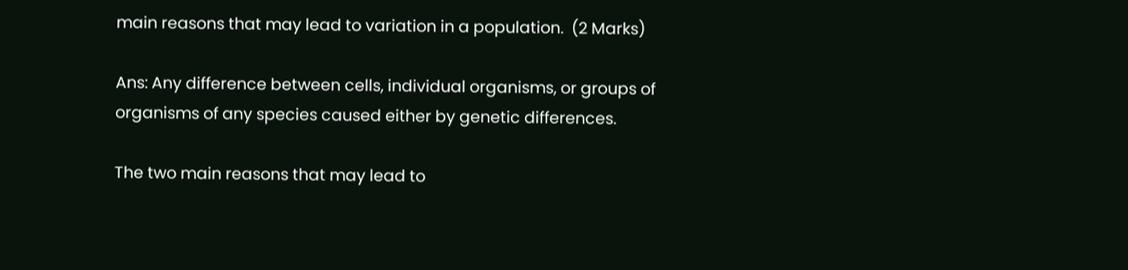main reasons that may lead to variation in a population.  (2 Marks)

Ans: Any difference between cells, individual organisms, or groups of organisms of any species caused either by genetic differences.

The two main reasons that may lead to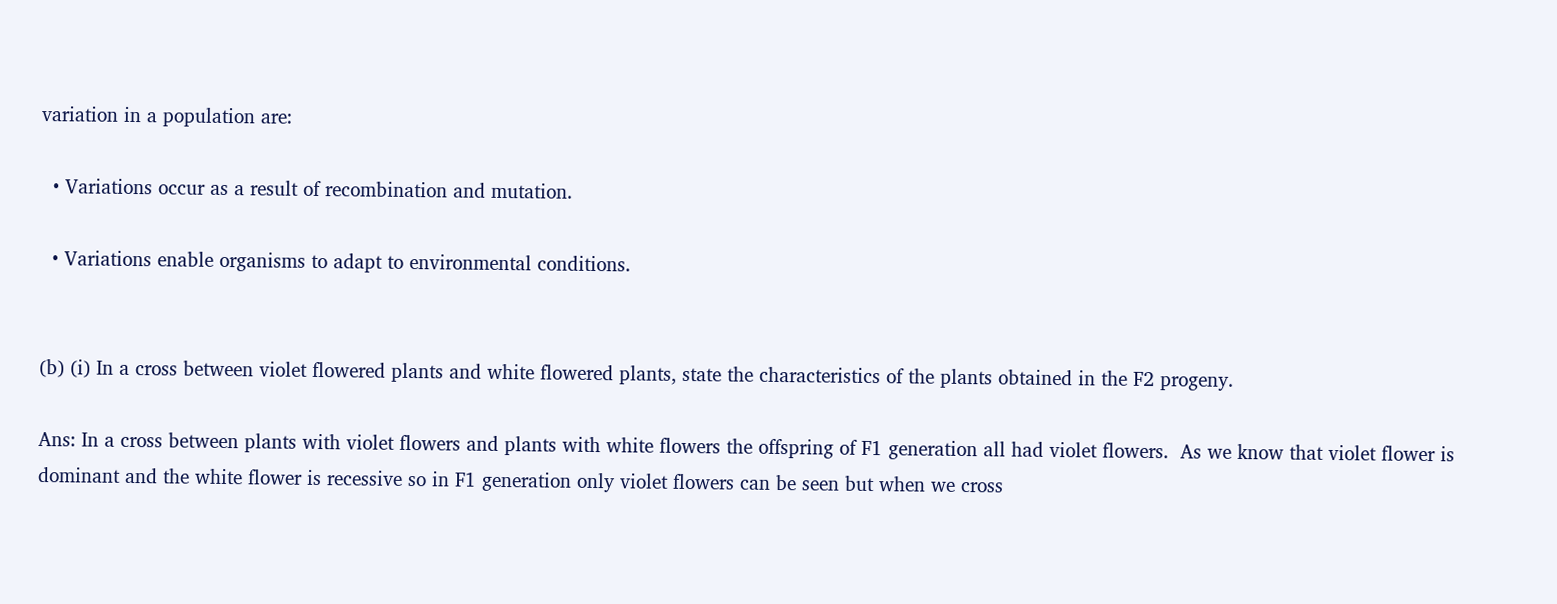variation in a population are:

  • Variations occur as a result of recombination and mutation.

  • Variations enable organisms to adapt to environmental conditions.


(b) (i) In a cross between violet flowered plants and white flowered plants, state the characteristics of the plants obtained in the F2 progeny.

Ans: In a cross between plants with violet flowers and plants with white flowers the offspring of F1 generation all had violet flowers.  As we know that violet flower is dominant and the white flower is recessive so in F1 generation only violet flowers can be seen but when we cross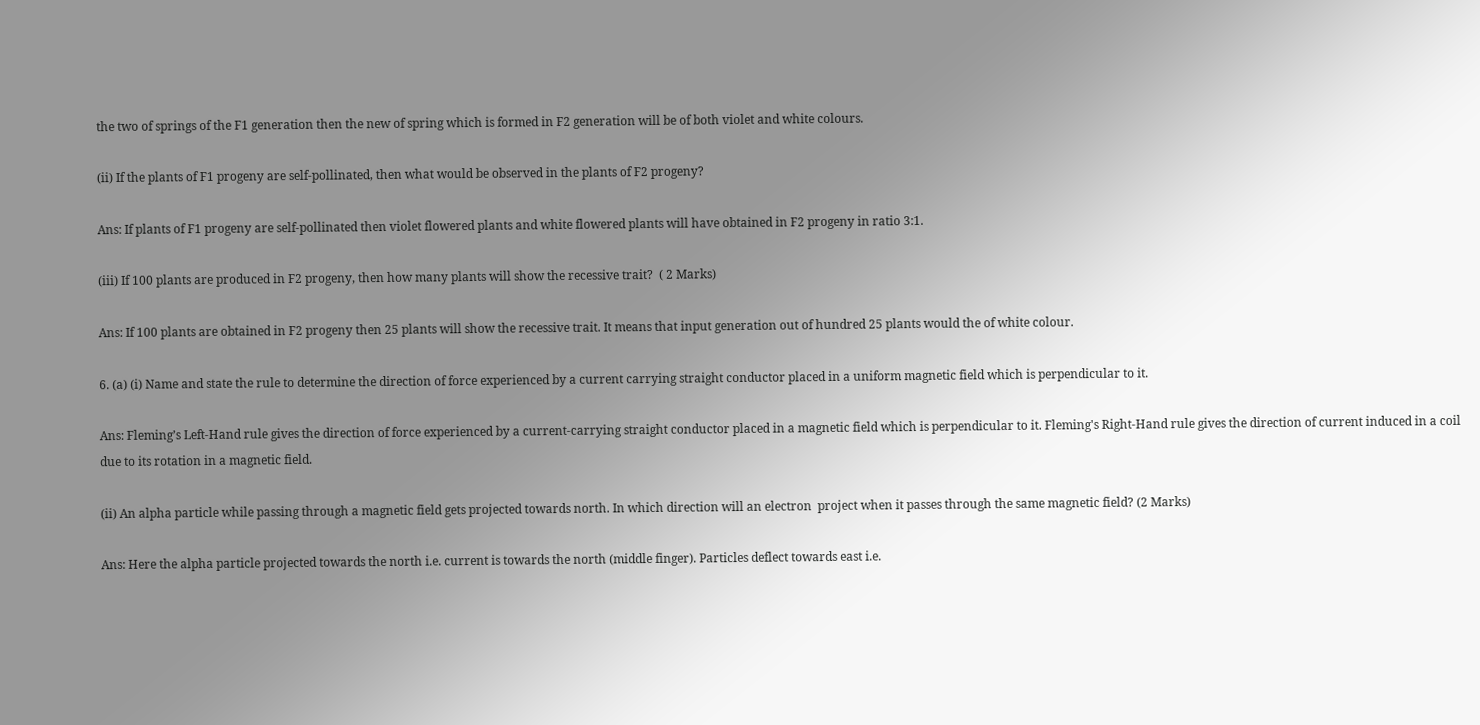the two of springs of the F1 generation then the new of spring which is formed in F2 generation will be of both violet and white colours.

(ii) If the plants of F1 progeny are self-pollinated, then what would be observed in the plants of F2 progeny?

Ans: If plants of F1 progeny are self-pollinated then violet flowered plants and white flowered plants will have obtained in F2 progeny in ratio 3:1.

(iii) If 100 plants are produced in F2 progeny, then how many plants will show the recessive trait?  ( 2 Marks)

Ans: If 100 plants are obtained in F2 progeny then 25 plants will show the recessive trait. It means that input generation out of hundred 25 plants would the of white colour.

6. (a) (i) Name and state the rule to determine the direction of force experienced by a current carrying straight conductor placed in a uniform magnetic field which is perpendicular to it.

Ans: Fleming’s Left-Hand rule gives the direction of force experienced by a current-carrying straight conductor placed in a magnetic field which is perpendicular to it. Fleming's Right-Hand rule gives the direction of current induced in a coil due to its rotation in a magnetic field.

(ii) An alpha particle while passing through a magnetic field gets projected towards north. In which direction will an electron  project when it passes through the same magnetic field? (2 Marks)

Ans: Here the alpha particle projected towards the north i.e. current is towards the north (middle finger). Particles deflect towards east i.e.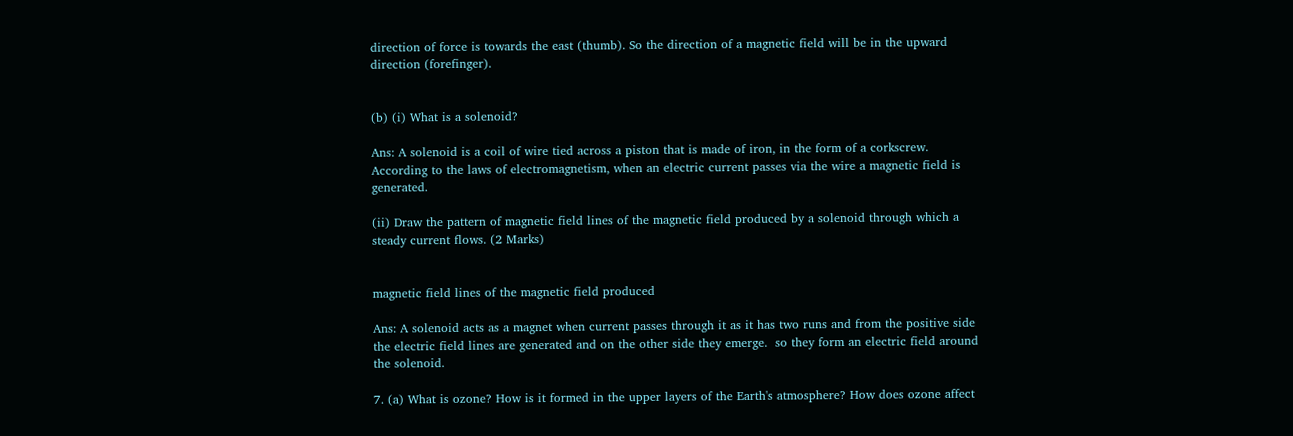direction of force is towards the east (thumb). So the direction of a magnetic field will be in the upward direction (forefinger).


(b) (i) What is a solenoid?

Ans: A solenoid is a coil of wire tied across a piston that is made of iron, in the form of a corkscrew. According to the laws of electromagnetism, when an electric current passes via the wire a magnetic field is generated.

(ii) Draw the pattern of magnetic field lines of the magnetic field produced by a solenoid through which a steady current flows. (2 Marks)


magnetic field lines of the magnetic field produced

Ans: A solenoid acts as a magnet when current passes through it as it has two runs and from the positive side the electric field lines are generated and on the other side they emerge.  so they form an electric field around the solenoid.

7. (a) What is ozone? How is it formed in the upper layers of the Earth's atmosphere? How does ozone affect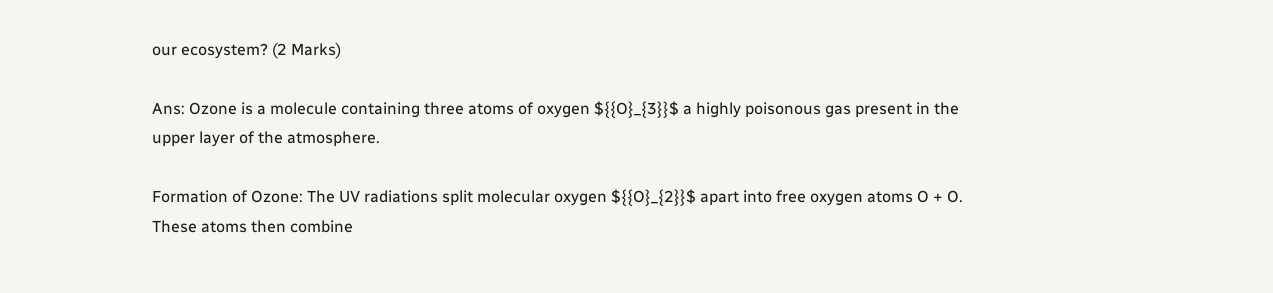our ecosystem? (2 Marks)

Ans: Ozone is a molecule containing three atoms of oxygen ${{O}_{3}}$ a highly poisonous gas present in the upper layer of the atmosphere.

Formation of Ozone: The UV radiations split molecular oxygen ${{O}_{2}}$ apart into free oxygen atoms O + O. These atoms then combine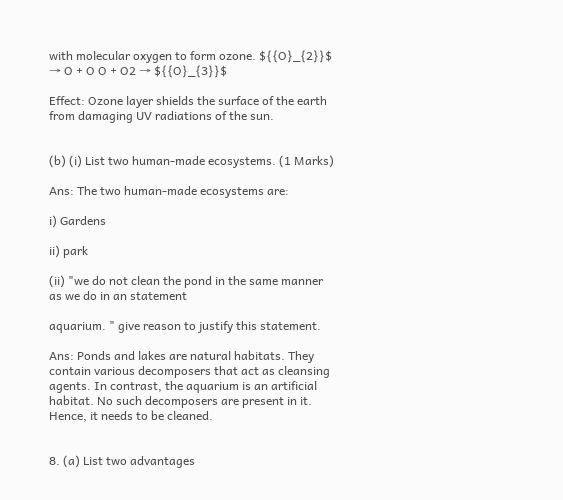with molecular oxygen to form ozone. ${{O}_{2}}$ → O + O O + O2 → ${{O}_{3}}$

Effect: Ozone layer shields the surface of the earth from damaging UV radiations of the sun.


(b) (i) List two human-made ecosystems. (1 Marks)

Ans: The two human-made ecosystems are:

i) Gardens

ii) park

(ii) "we do not clean the pond in the same manner as we do in an statement

aquarium. " give reason to justify this statement.

Ans: Ponds and lakes are natural habitats. They contain various decomposers that act as cleansing agents. In contrast, the aquarium is an artificial habitat. No such decomposers are present in it. Hence, it needs to be cleaned.


8. (a) List two advantages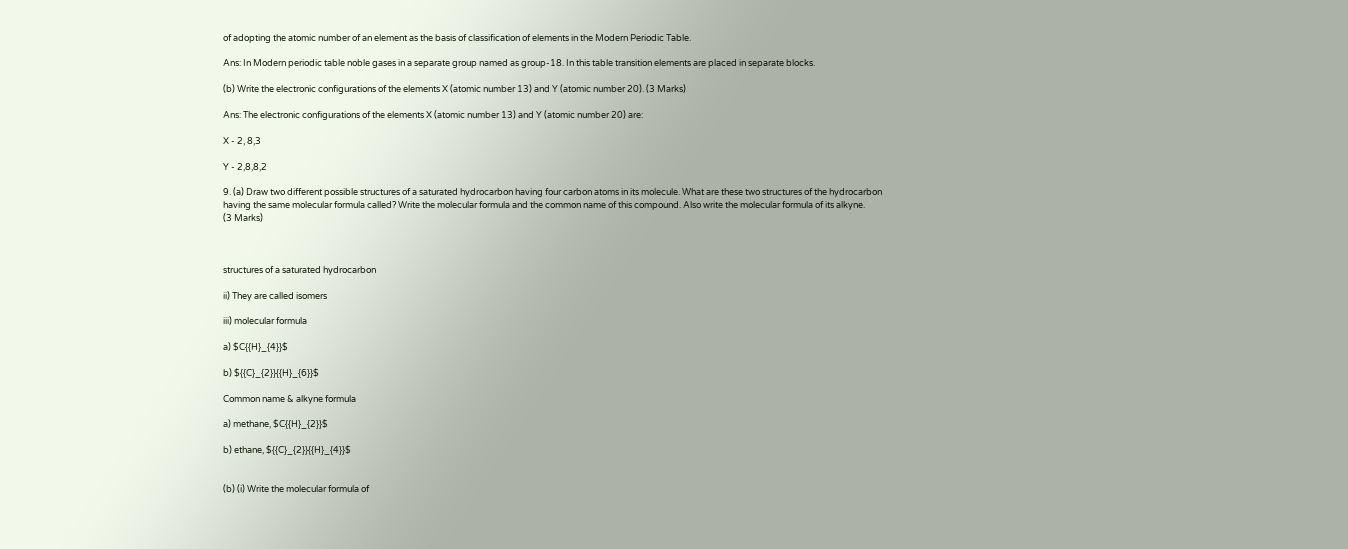of adopting the atomic number of an element as the basis of classification of elements in the Modern Periodic Table.

Ans: In Modern periodic table noble gases in a separate group named as group-18. In this table transition elements are placed in separate blocks.

(b) Write the electronic configurations of the elements X (atomic number 13) and Y (atomic number 20). (3 Marks)

Ans: The electronic configurations of the elements X (atomic number 13) and Y (atomic number 20) are:

X - 2, 8,3

Y - 2,8,8,2

9. (a) Draw two different possible structures of a saturated hydrocarbon having four carbon atoms in its molecule. What are these two structures of the hydrocarbon having the same molecular formula called? Write the molecular formula and the common name of this compound. Also write the molecular formula of its alkyne.                                        (3 Marks)



structures of a saturated hydrocarbon

ii) They are called isomers

iii) molecular formula

a) $C{{H}_{4}}$

b) ${{C}_{2}}{{H}_{6}}$

Common name & alkyne formula

a) methane, $C{{H}_{2}}$

b) ethane, ${{C}_{2}}{{H}_{4}}$


(b) (i) Write the molecular formula of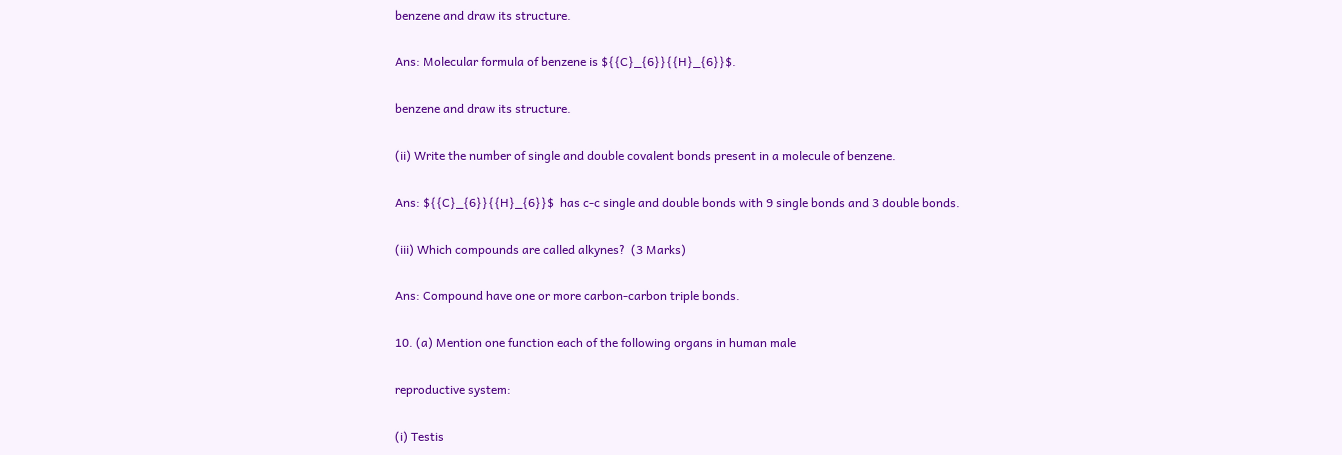benzene and draw its structure.

Ans: Molecular formula of benzene is ${{C}_{6}}{{H}_{6}}$.

benzene and draw its structure.

(ii) Write the number of single and double covalent bonds present in a molecule of benzene.

Ans: ${{C}_{6}}{{H}_{6}}$  has c-c single and double bonds with 9 single bonds and 3 double bonds.

(iii) Which compounds are called alkynes?  (3 Marks)

Ans: Compound have one or more carbon-carbon triple bonds.

10. (a) Mention one function each of the following organs in human male

reproductive system:

(i) Testis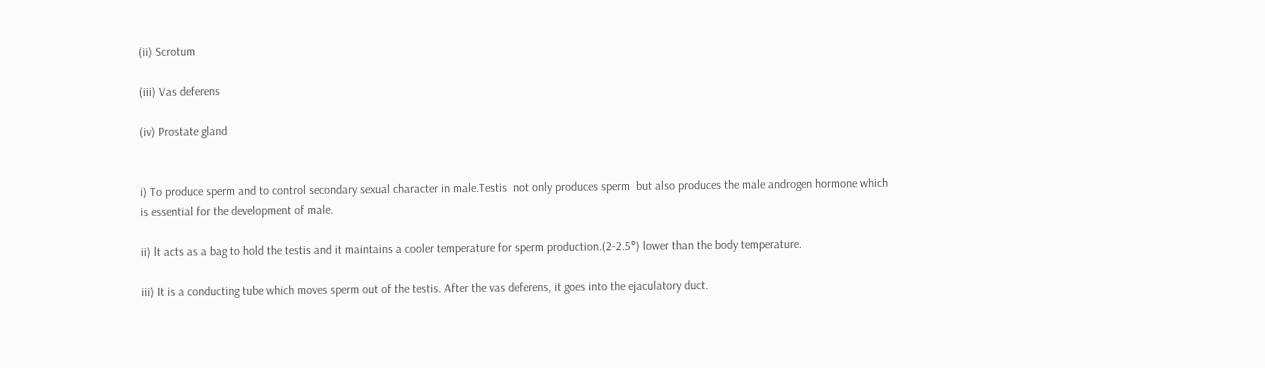(ii) Scrotum

(iii) Vas deferens

(iv) Prostate gland


i) To produce sperm and to control secondary sexual character in male.Testis  not only produces sperm  but also produces the male androgen hormone which is essential for the development of male.

ii) lt acts as a bag to hold the testis and it maintains a cooler temperature for sperm production.(2-2.5°) lower than the body temperature.

iii) It is a conducting tube which moves sperm out of the testis. After the vas deferens, it goes into the ejaculatory duct.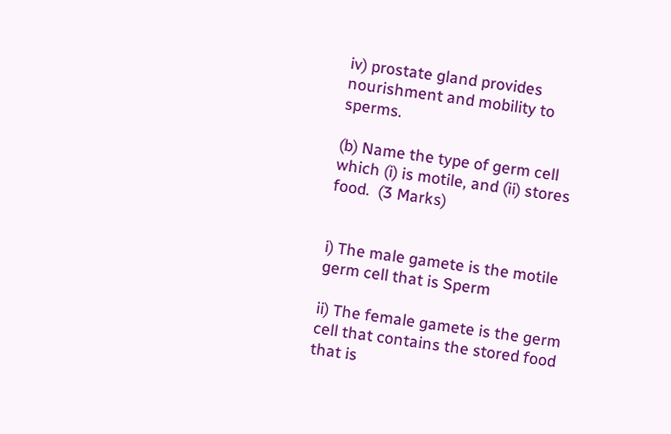iv) prostate gland provides nourishment and mobility to sperms.

(b) Name the type of germ cell which (i) is motile, and (ii) stores food.  (3 Marks)


i) The male gamete is the motile germ cell that is Sperm

ii) The female gamete is the germ cell that contains the stored food that is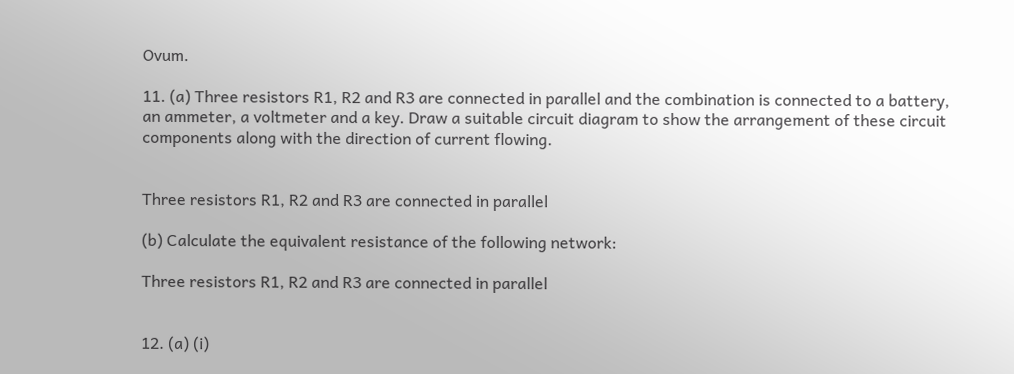Ovum.

11. (a) Three resistors R1, R2 and R3 are connected in parallel and the combination is connected to a battery, an ammeter, a voltmeter and a key. Draw a suitable circuit diagram to show the arrangement of these circuit components along with the direction of current flowing.


Three resistors R1, R2 and R3 are connected in parallel

(b) Calculate the equivalent resistance of the following network:

Three resistors R1, R2 and R3 are connected in parallel


12. (a) (i)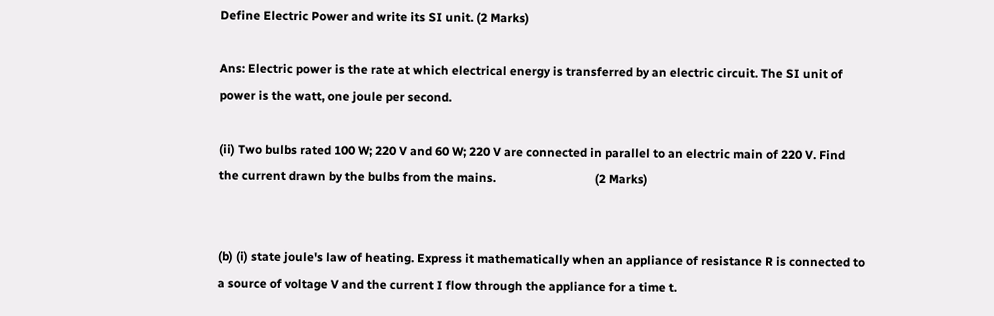Define Electric Power and write its SI unit. (2 Marks)

Ans: Electric power is the rate at which electrical energy is transferred by an electric circuit. The SI unit of power is the watt, one joule per second.

(ii) Two bulbs rated 100 W; 220 V and 60 W; 220 V are connected in parallel to an electric main of 220 V. Find the current drawn by the bulbs from the mains.                                 (2 Marks)


(b) (i) state joule's law of heating. Express it mathematically when an appliance of resistance R is connected to a source of voltage V and the current I flow through the appliance for a time t.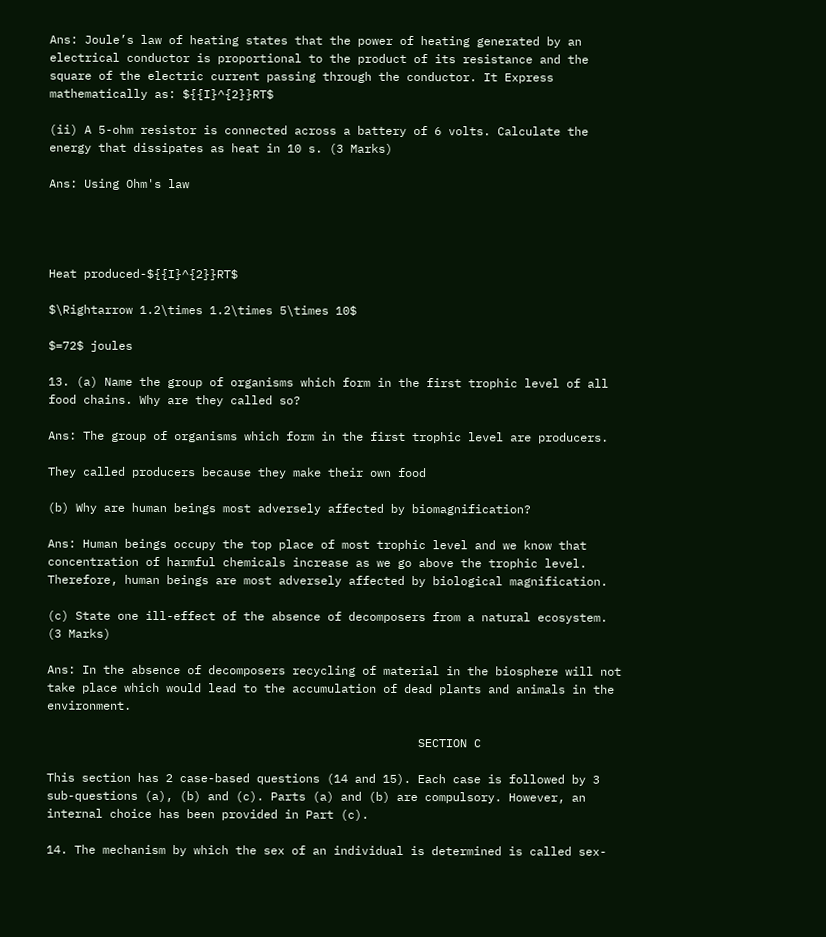Ans: Joule’s law of heating states that the power of heating generated by an electrical conductor is proportional to the product of its resistance and the square of the electric current passing through the conductor. It Express mathematically as: ${{I}^{2}}RT$

(ii) A 5-ohm resistor is connected across a battery of 6 volts. Calculate the energy that dissipates as heat in 10 s. (3 Marks)

Ans: Using Ohm's law




Heat produced-${{I}^{2}}RT$

$\Rightarrow 1.2\times 1.2\times 5\times 10$

$=72$ joules

13. (a) Name the group of organisms which form in the first trophic level of all food chains. Why are they called so?

Ans: The group of organisms which form in the first trophic level are producers.

They called producers because they make their own food

(b) Why are human beings most adversely affected by biomagnification?

Ans: Human beings occupy the top place of most trophic level and we know that concentration of harmful chemicals increase as we go above the trophic level. Therefore, human beings are most adversely affected by biological magnification.

(c) State one ill-effect of the absence of decomposers from a natural ecosystem.  (3 Marks)

Ans: In the absence of decomposers recycling of material in the biosphere will not take place which would lead to the accumulation of dead plants and animals in the environment.

                                                     SECTION C

This section has 2 case-based questions (14 and 15). Each case is followed by 3 sub-questions (a), (b) and (c). Parts (a) and (b) are compulsory. However, an internal choice has been provided in Part (c).

14. The mechanism by which the sex of an individual is determined is called sex-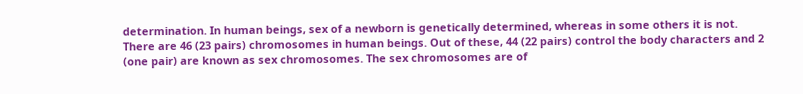determination. In human beings, sex of a newborn is genetically determined, whereas in some others it is not. There are 46 (23 pairs) chromosomes in human beings. Out of these, 44 (22 pairs) control the body characters and 2 (one pair) are known as sex chromosomes. The sex chromosomes are of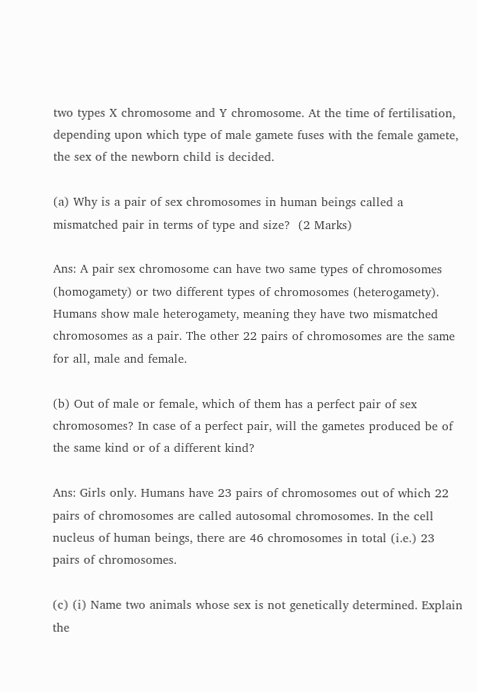two types X chromosome and Y chromosome. At the time of fertilisation, depending upon which type of male gamete fuses with the female gamete, the sex of the newborn child is decided.

(a) Why is a pair of sex chromosomes in human beings called a mismatched pair in terms of type and size?  (2 Marks)

Ans: A pair sex chromosome can have two same types of chromosomes (homogamety) or two different types of chromosomes (heterogamety). Humans show male heterogamety, meaning they have two mismatched chromosomes as a pair. The other 22 pairs of chromosomes are the same for all, male and female.

(b) Out of male or female, which of them has a perfect pair of sex chromosomes? In case of a perfect pair, will the gametes produced be of the same kind or of a different kind?

Ans: Girls only. Humans have 23 pairs of chromosomes out of which 22 pairs of chromosomes are called autosomal chromosomes. In the cell nucleus of human beings, there are 46 chromosomes in total (i.e.) 23 pairs of chromosomes.

(c) (i) Name two animals whose sex is not genetically determined. Explain the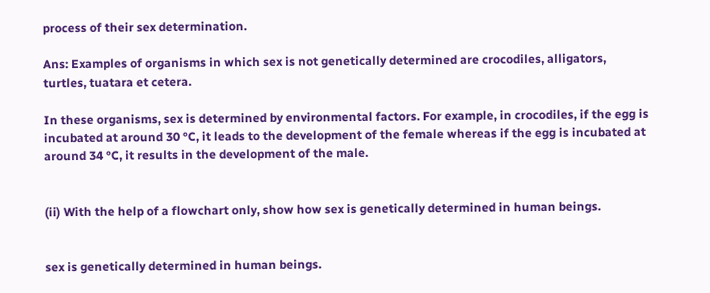process of their sex determination.

Ans: Examples of organisms in which sex is not genetically determined are crocodiles, alligators, turtles, tuatara et cetera.

In these organisms, sex is determined by environmental factors. For example, in crocodiles, if the egg is incubated at around 30 °C, it leads to the development of the female whereas if the egg is incubated at around 34 °C, it results in the development of the male.


(ii) With the help of a flowchart only, show how sex is genetically determined in human beings.


sex is genetically determined in human beings.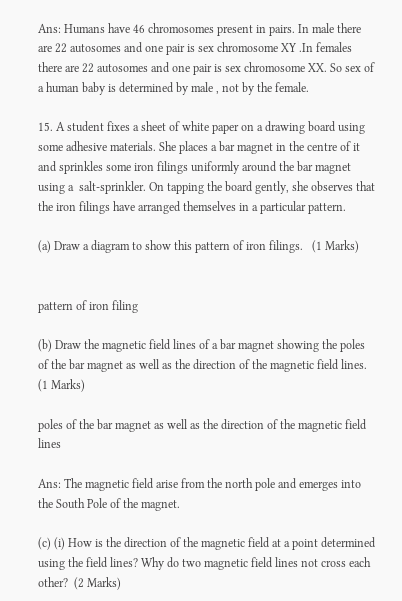Ans: Humans have 46 chromosomes present in pairs. In male there are 22 autosomes and one pair is sex chromosome XY .In females there are 22 autosomes and one pair is sex chromosome XX. So sex of a human baby is determined by male , not by the female.

15. A student fixes a sheet of white paper on a drawing board using some adhesive materials. She places a bar magnet in the centre of it and sprinkles some iron filings uniformly around the bar magnet using a  salt-sprinkler. On tapping the board gently, she observes that the iron filings have arranged themselves in a particular pattern.

(a) Draw a diagram to show this pattern of iron filings.   (1 Marks)


pattern of iron filing

(b) Draw the magnetic field lines of a bar magnet showing the poles of the bar magnet as well as the direction of the magnetic field lines.   (1 Marks)

poles of the bar magnet as well as the direction of the magnetic field lines

Ans: The magnetic field arise from the north pole and emerges into the South Pole of the magnet.

(c) (i) How is the direction of the magnetic field at a point determined using the field lines? Why do two magnetic field lines not cross each other?  (2 Marks)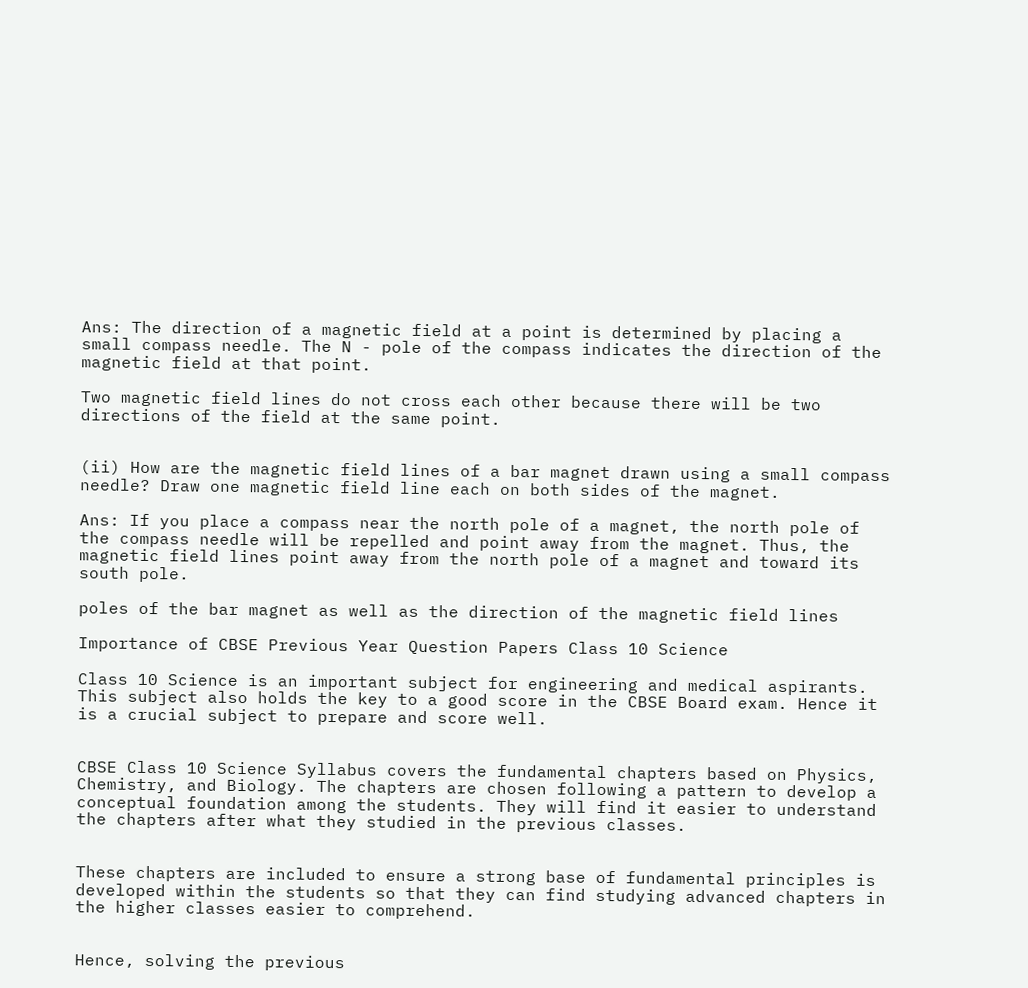Ans: The direction of a magnetic field at a point is determined by placing a small compass needle. The N - pole of the compass indicates the direction of the magnetic field at that point.

Two magnetic field lines do not cross each other because there will be two directions of the field at the same point.


(ii) How are the magnetic field lines of a bar magnet drawn using a small compass needle? Draw one magnetic field line each on both sides of the magnet.

Ans: If you place a compass near the north pole of a magnet, the north pole of the compass needle will be repelled and point away from the magnet. Thus, the magnetic field lines point away from the north pole of a magnet and toward its south pole.

poles of the bar magnet as well as the direction of the magnetic field lines

Importance of CBSE Previous Year Question Papers Class 10 Science

Class 10 Science is an important subject for engineering and medical aspirants. This subject also holds the key to a good score in the CBSE Board exam. Hence it is a crucial subject to prepare and score well.


CBSE Class 10 Science Syllabus covers the fundamental chapters based on Physics, Chemistry, and Biology. The chapters are chosen following a pattern to develop a conceptual foundation among the students. They will find it easier to understand the chapters after what they studied in the previous classes.


These chapters are included to ensure a strong base of fundamental principles is developed within the students so that they can find studying advanced chapters in the higher classes easier to comprehend.


Hence, solving the previous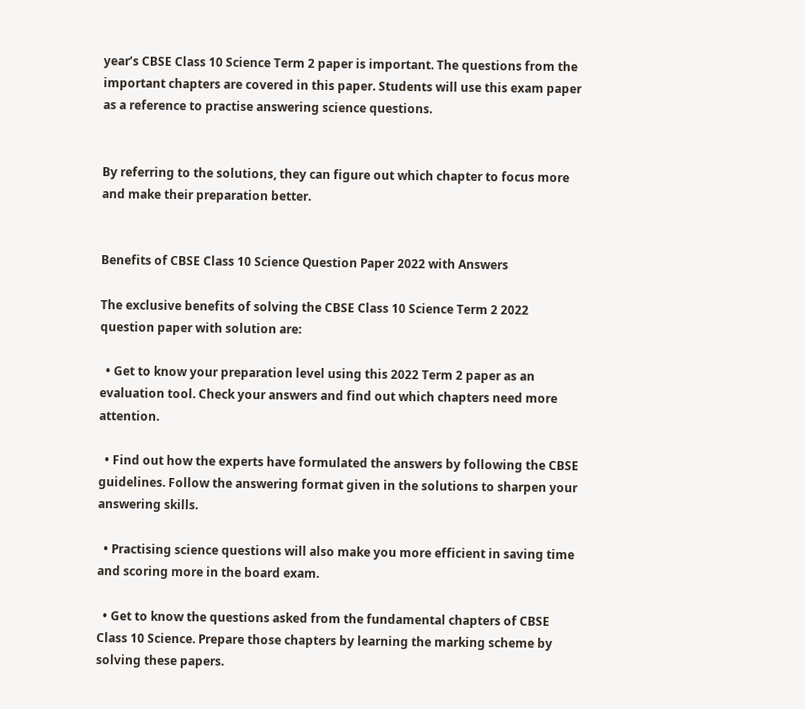year’s CBSE Class 10 Science Term 2 paper is important. The questions from the important chapters are covered in this paper. Students will use this exam paper as a reference to practise answering science questions.


By referring to the solutions, they can figure out which chapter to focus more and make their preparation better.


Benefits of CBSE Class 10 Science Question Paper 2022 with Answers

The exclusive benefits of solving the CBSE Class 10 Science Term 2 2022 question paper with solution are:

  • Get to know your preparation level using this 2022 Term 2 paper as an evaluation tool. Check your answers and find out which chapters need more attention.

  • Find out how the experts have formulated the answers by following the CBSE guidelines. Follow the answering format given in the solutions to sharpen your answering skills.

  • Practising science questions will also make you more efficient in saving time and scoring more in the board exam.

  • Get to know the questions asked from the fundamental chapters of CBSE Class 10 Science. Prepare those chapters by learning the marking scheme by solving these papers.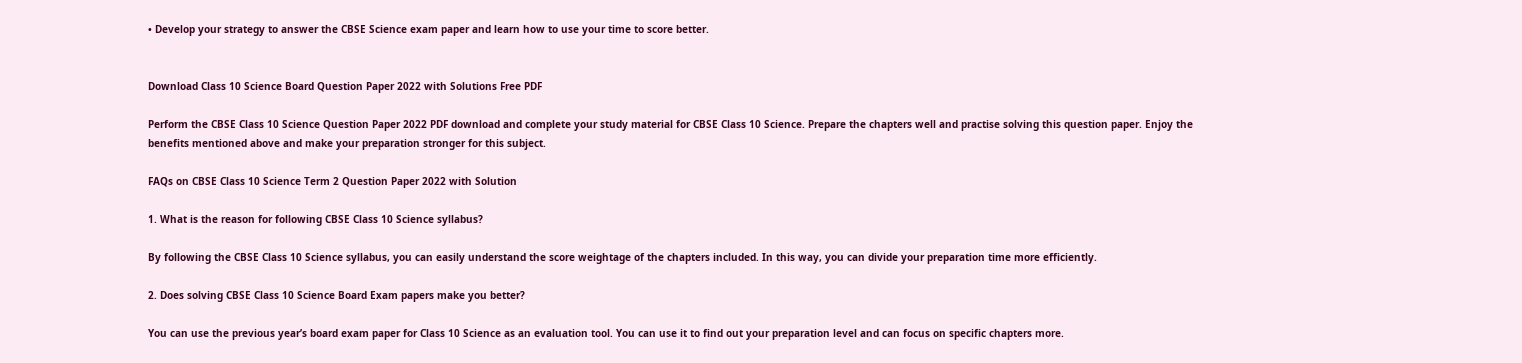• Develop your strategy to answer the CBSE Science exam paper and learn how to use your time to score better.


Download Class 10 Science Board Question Paper 2022 with Solutions Free PDF

Perform the CBSE Class 10 Science Question Paper 2022 PDF download and complete your study material for CBSE Class 10 Science. Prepare the chapters well and practise solving this question paper. Enjoy the benefits mentioned above and make your preparation stronger for this subject.

FAQs on CBSE Class 10 Science Term 2 Question Paper 2022 with Solution

1. What is the reason for following CBSE Class 10 Science syllabus?

By following the CBSE Class 10 Science syllabus, you can easily understand the score weightage of the chapters included. In this way, you can divide your preparation time more efficiently.

2. Does solving CBSE Class 10 Science Board Exam papers make you better?

You can use the previous year’s board exam paper for Class 10 Science as an evaluation tool. You can use it to find out your preparation level and can focus on specific chapters more.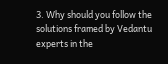3. Why should you follow the solutions framed by Vedantu experts in the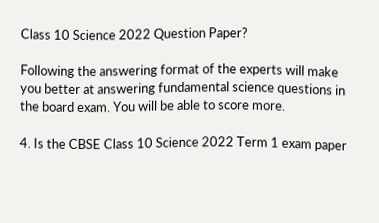Class 10 Science 2022 Question Paper?

Following the answering format of the experts will make you better at answering fundamental science questions in the board exam. You will be able to score more.

4. Is the CBSE Class 10 Science 2022 Term 1 exam paper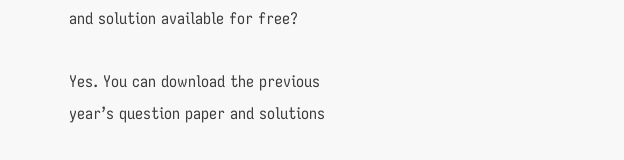and solution available for free?

Yes. You can download the previous year’s question paper and solutions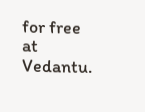for free at Vedantu.